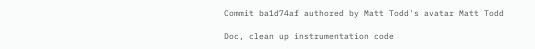Commit ba1d74af authored by Matt Todd's avatar Matt Todd

Doc, clean up instrumentation code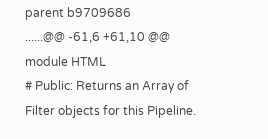parent b9709686
......@@ -61,6 +61,10 @@ module HTML
# Public: Returns an Array of Filter objects for this Pipeline.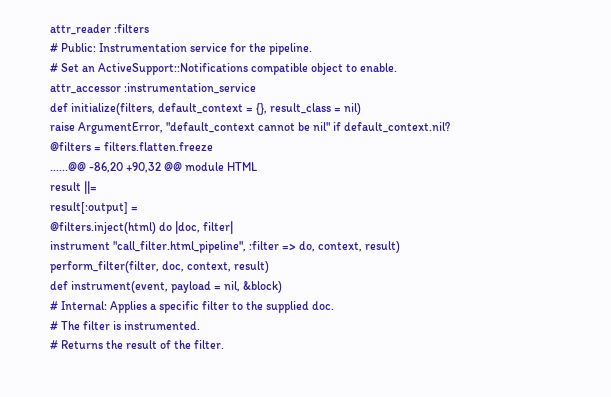attr_reader :filters
# Public: Instrumentation service for the pipeline.
# Set an ActiveSupport::Notifications compatible object to enable.
attr_accessor :instrumentation_service
def initialize(filters, default_context = {}, result_class = nil)
raise ArgumentError, "default_context cannot be nil" if default_context.nil?
@filters = filters.flatten.freeze
......@@ -86,20 +90,32 @@ module HTML
result ||=
result[:output] =
@filters.inject(html) do |doc, filter|
instrument "call_filter.html_pipeline", :filter => do, context, result)
perform_filter(filter, doc, context, result)
def instrument(event, payload = nil, &block)
# Internal: Applies a specific filter to the supplied doc.
# The filter is instrumented.
# Returns the result of the filter.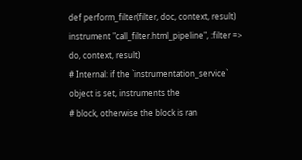def perform_filter(filter, doc, context, result)
instrument "call_filter.html_pipeline", :filter => do, context, result)
# Internal: if the `instrumentation_service` object is set, instruments the
# block, otherwise the block is ran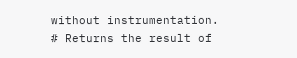without instrumentation.
# Returns the result of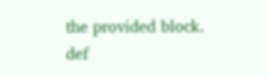the provided block.
def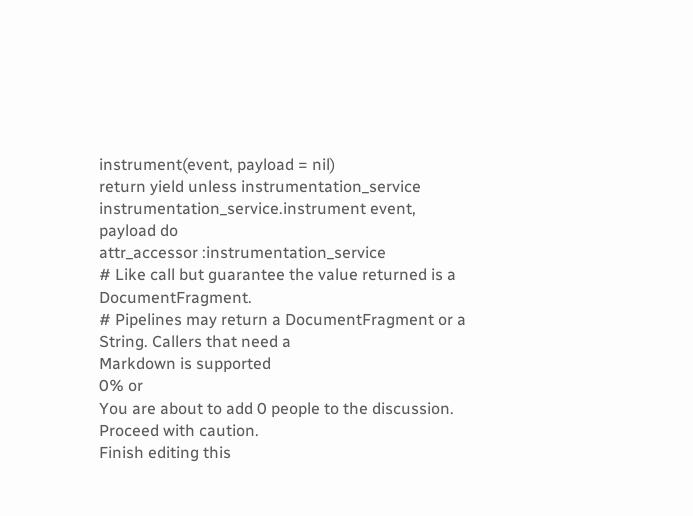instrument(event, payload = nil)
return yield unless instrumentation_service
instrumentation_service.instrument event, payload do
attr_accessor :instrumentation_service
# Like call but guarantee the value returned is a DocumentFragment.
# Pipelines may return a DocumentFragment or a String. Callers that need a
Markdown is supported
0% or
You are about to add 0 people to the discussion. Proceed with caution.
Finish editing this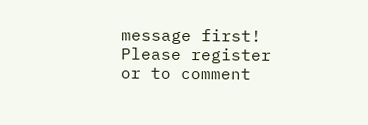message first!
Please register or to comment